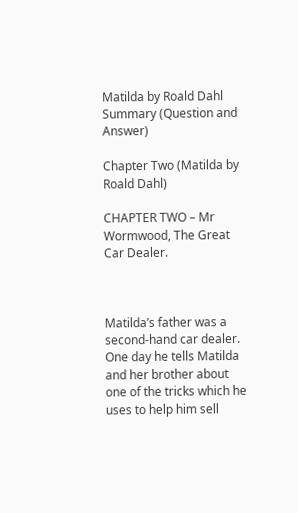Matilda by Roald Dahl Summary (Question and Answer)

Chapter Two (Matilda by Roald Dahl)

CHAPTER TWO – Mr Wormwood, The Great Car Dealer.



Matilda’s father was a second-hand car dealer. One day he tells Matilda and her brother about one of the tricks which he uses to help him sell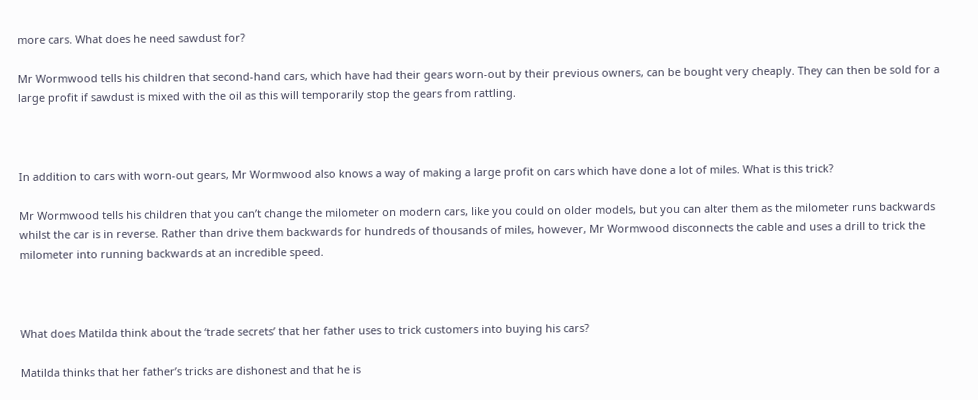more cars. What does he need sawdust for?

Mr Wormwood tells his children that second-hand cars, which have had their gears worn-out by their previous owners, can be bought very cheaply. They can then be sold for a large profit if sawdust is mixed with the oil as this will temporarily stop the gears from rattling.



In addition to cars with worn-out gears, Mr Wormwood also knows a way of making a large profit on cars which have done a lot of miles. What is this trick?

Mr Wormwood tells his children that you can’t change the milometer on modern cars, like you could on older models, but you can alter them as the milometer runs backwards whilst the car is in reverse. Rather than drive them backwards for hundreds of thousands of miles, however, Mr Wormwood disconnects the cable and uses a drill to trick the milometer into running backwards at an incredible speed.



What does Matilda think about the ‘trade secrets’ that her father uses to trick customers into buying his cars?

Matilda thinks that her father’s tricks are dishonest and that he is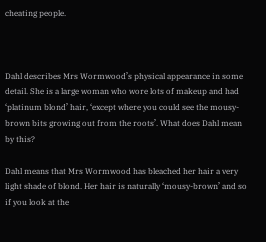cheating people.



Dahl describes Mrs Wormwood’s physical appearance in some detail. She is a large woman who wore lots of makeup and had ‘platinum blond’ hair, ‘except where you could see the mousy-brown bits growing out from the roots’. What does Dahl mean by this?

Dahl means that Mrs Wormwood has bleached her hair a very light shade of blond. Her hair is naturally ‘mousy-brown’ and so if you look at the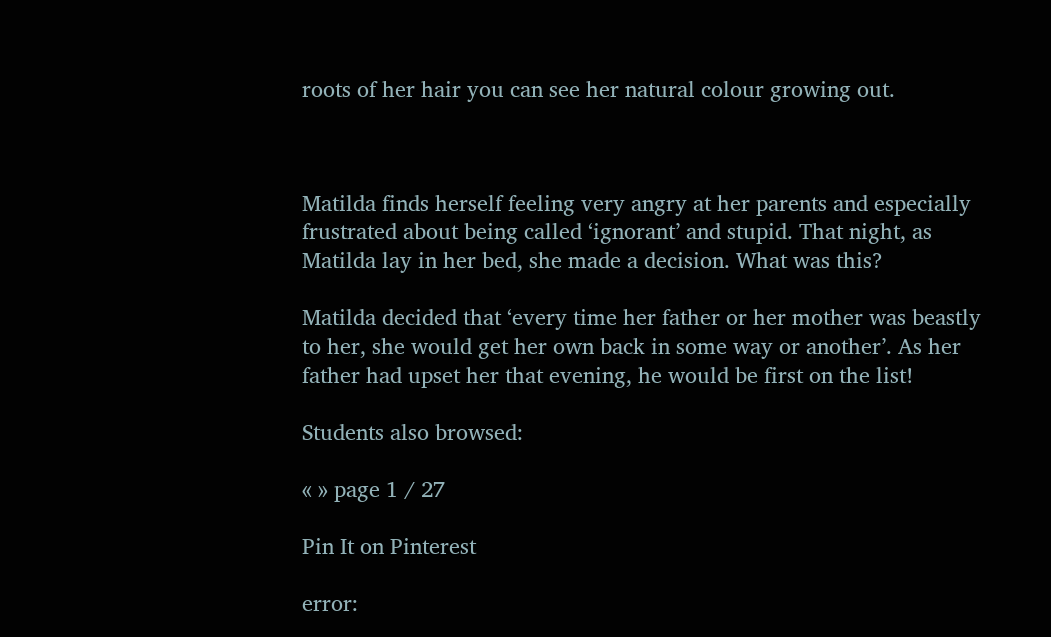roots of her hair you can see her natural colour growing out.



Matilda finds herself feeling very angry at her parents and especially frustrated about being called ‘ignorant’ and stupid. That night, as Matilda lay in her bed, she made a decision. What was this?

Matilda decided that ‘every time her father or her mother was beastly to her, she would get her own back in some way or another’. As her father had upset her that evening, he would be first on the list!

Students also browsed:

« » page 1 / 27

Pin It on Pinterest

error: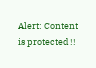Alert: Content is protected !!